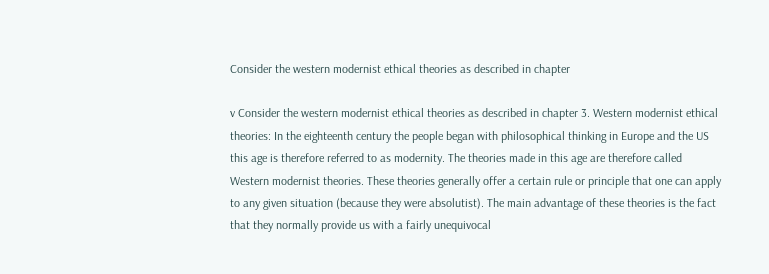Consider the western modernist ethical theories as described in chapter

v Consider the western modernist ethical theories as described in chapter 3. Western modernist ethical theories: In the eighteenth century the people began with philosophical thinking in Europe and the US this age is therefore referred to as modernity. The theories made in this age are therefore called Western modernist theories. These theories generally offer a certain rule or principle that one can apply to any given situation (because they were absolutist). The main advantage of these theories is the fact that they normally provide us with a fairly unequivocal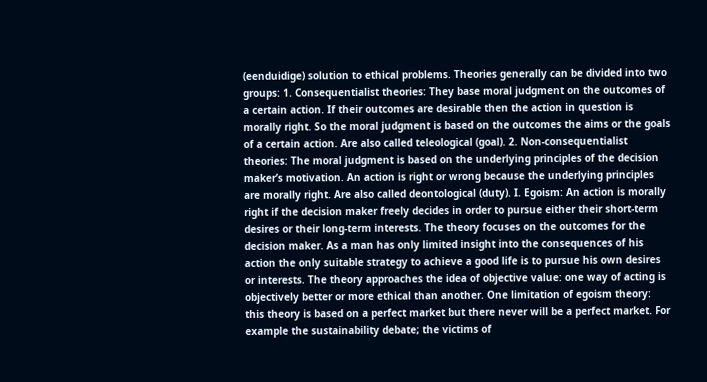(eenduidige) solution to ethical problems. Theories generally can be divided into two groups: 1. Consequentialist theories: They base moral judgment on the outcomes of a certain action. If their outcomes are desirable then the action in question is morally right. So the moral judgment is based on the outcomes the aims or the goals of a certain action. Are also called teleological (goal). 2. Non-consequentialist theories: The moral judgment is based on the underlying principles of the decision maker’s motivation. An action is right or wrong because the underlying principles are morally right. Are also called deontological (duty). I. Egoism: An action is morally right if the decision maker freely decides in order to pursue either their short-term desires or their long-term interests. The theory focuses on the outcomes for the decision maker. As a man has only limited insight into the consequences of his action the only suitable strategy to achieve a good life is to pursue his own desires or interests. The theory approaches the idea of objective value: one way of acting is objectively better or more ethical than another. One limitation of egoism theory: this theory is based on a perfect market but there never will be a perfect market. For example the sustainability debate; the victims of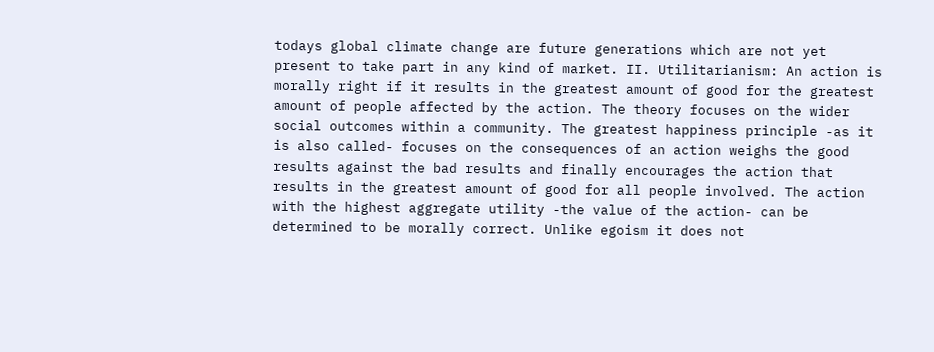todays global climate change are future generations which are not yet present to take part in any kind of market. II. Utilitarianism: An action is morally right if it results in the greatest amount of good for the greatest amount of people affected by the action. The theory focuses on the wider social outcomes within a community. The greatest happiness principle -as it is also called- focuses on the consequences of an action weighs the good results against the bad results and finally encourages the action that results in the greatest amount of good for all people involved. The action with the highest aggregate utility -the value of the action- can be determined to be morally correct. Unlike egoism it does not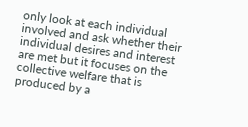only look at each individual involved and ask whether their individual desires and interest are met but it focuses on the collective welfare that is produced by a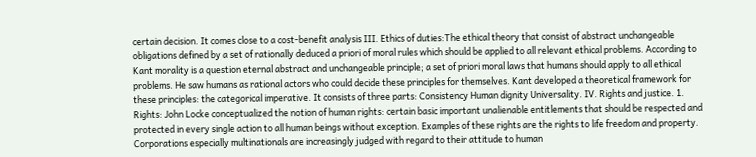certain decision. It comes close to a cost-benefit analysis III. Ethics of duties:The ethical theory that consist of abstract unchangeable obligations defined by a set of rationally deduced a priori of moral rules which should be applied to all relevant ethical problems. According to Kant morality is a question eternal abstract and unchangeable principle; a set of priori moral laws that humans should apply to all ethical problems. He saw humans as rational actors who could decide these principles for themselves. Kant developed a theoretical framework for these principles: the categorical imperative. It consists of three parts: Consistency Human dignity Universality. IV. Rights and justice. 1. Rights: John Locke conceptualized the notion of human rights: certain basic important unalienable entitlements that should be respected and protected in every single action to all human beings without exception. Examples of these rights are the rights to life freedom and property. Corporations especially multinationals are increasingly judged with regard to their attitude to human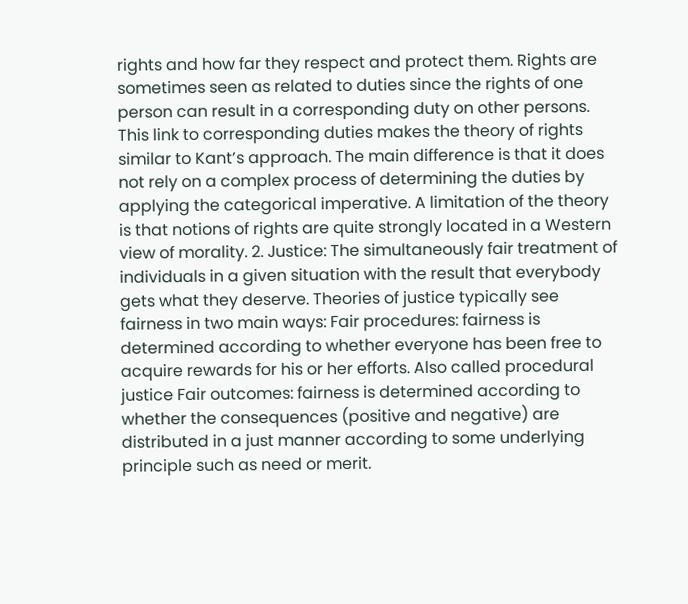rights and how far they respect and protect them. Rights are sometimes seen as related to duties since the rights of one person can result in a corresponding duty on other persons. This link to corresponding duties makes the theory of rights similar to Kant’s approach. The main difference is that it does not rely on a complex process of determining the duties by applying the categorical imperative. A limitation of the theory is that notions of rights are quite strongly located in a Western view of morality. 2. Justice: The simultaneously fair treatment of individuals in a given situation with the result that everybody gets what they deserve. Theories of justice typically see fairness in two main ways: Fair procedures: fairness is determined according to whether everyone has been free to acquire rewards for his or her efforts. Also called procedural justice Fair outcomes: fairness is determined according to whether the consequences (positive and negative) are distributed in a just manner according to some underlying principle such as need or merit.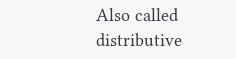Also called distributive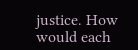justice. How would each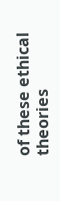of these ethical theories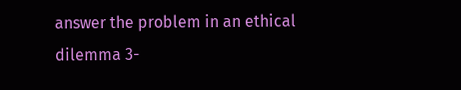answer the problem in an ethical dilemma 3-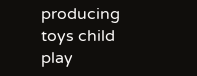producing toys child play